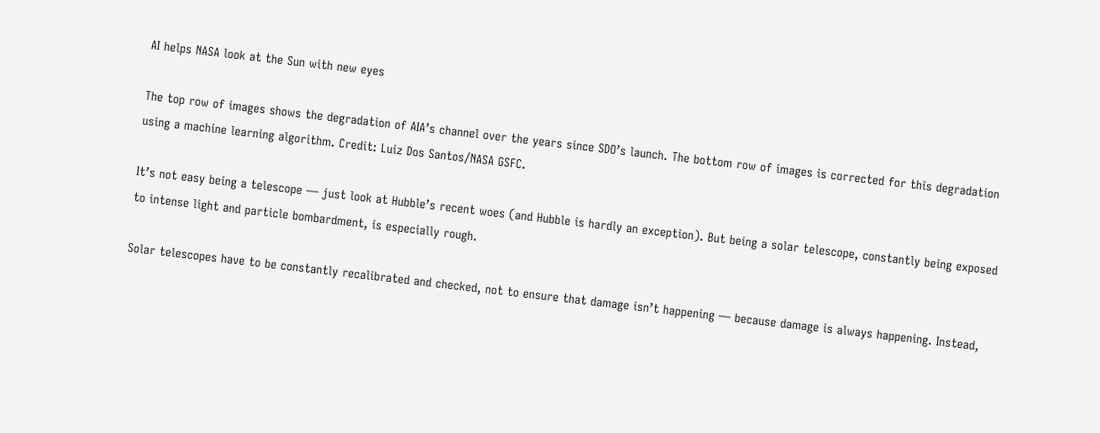AI helps NASA look at the Sun with new eyes

The top row of images shows the degradation of AIA’s channel over the years since SDO’s launch. The bottom row of images is corrected for this degradation using a machine learning algorithm. Credit: Luiz Dos Santos/NASA GSFC.

It’s not easy being a telescope — just look at Hubble’s recent woes (and Hubble is hardly an exception). But being a solar telescope, constantly being exposed to intense light and particle bombardment, is especially rough.

Solar telescopes have to be constantly recalibrated and checked, not to ensure that damage isn’t happening — because damage is always happening. Instead,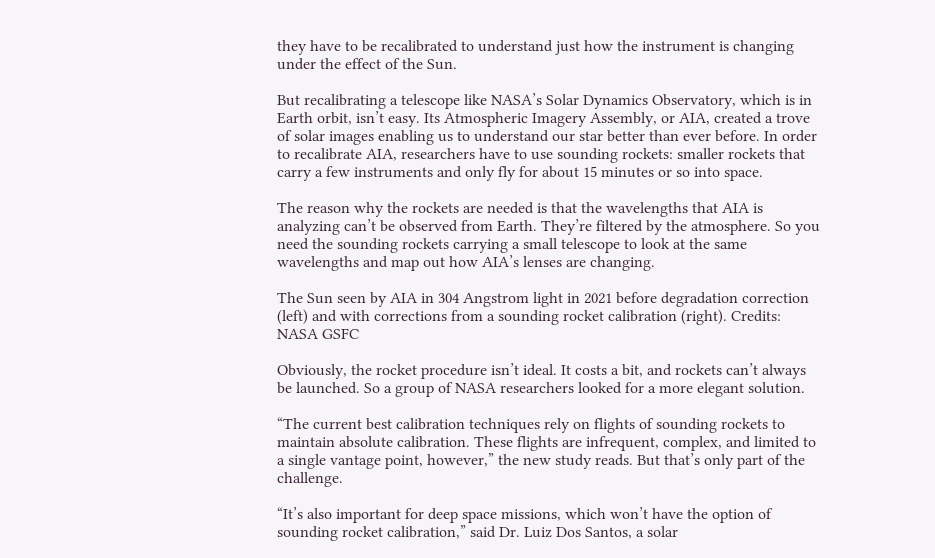they have to be recalibrated to understand just how the instrument is changing under the effect of the Sun.

But recalibrating a telescope like NASA’s Solar Dynamics Observatory, which is in Earth orbit, isn’t easy. Its Atmospheric Imagery Assembly, or AIA, created a trove of solar images enabling us to understand our star better than ever before. In order to recalibrate AIA, researchers have to use sounding rockets: smaller rockets that carry a few instruments and only fly for about 15 minutes or so into space.

The reason why the rockets are needed is that the wavelengths that AIA is analyzing can’t be observed from Earth. They’re filtered by the atmosphere. So you need the sounding rockets carrying a small telescope to look at the same wavelengths and map out how AIA’s lenses are changing.

The Sun seen by AIA in 304 Angstrom light in 2021 before degradation correction (left) and with corrections from a sounding rocket calibration (right). Credits: NASA GSFC

Obviously, the rocket procedure isn’t ideal. It costs a bit, and rockets can’t always be launched. So a group of NASA researchers looked for a more elegant solution.

“The current best calibration techniques rely on flights of sounding rockets to maintain absolute calibration. These flights are infrequent, complex, and limited to a single vantage point, however,” the new study reads. But that’s only part of the challenge.

“It’s also important for deep space missions, which won’t have the option of sounding rocket calibration,” said Dr. Luiz Dos Santos, a solar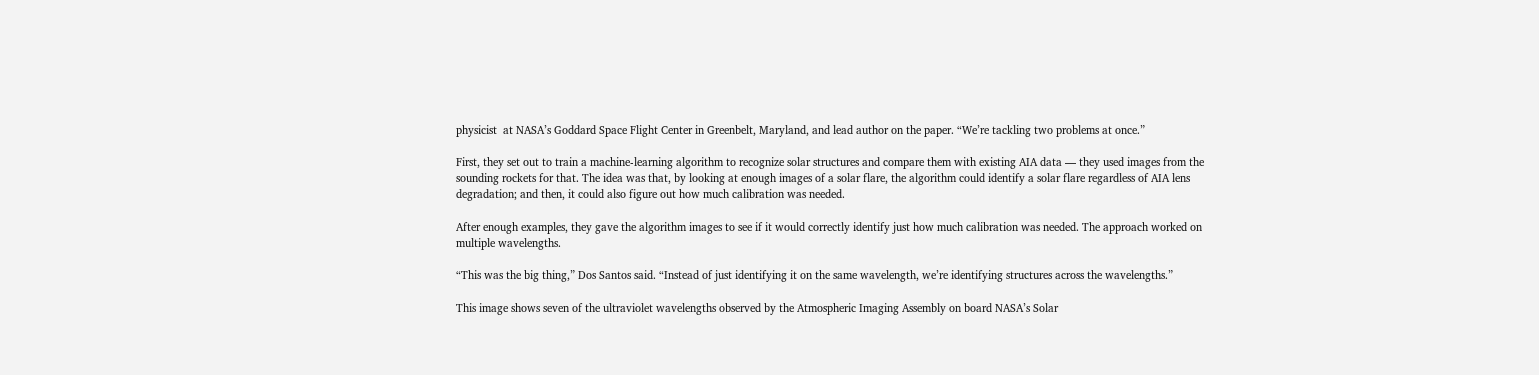physicist  at NASA’s Goddard Space Flight Center in Greenbelt, Maryland, and lead author on the paper. “We’re tackling two problems at once.”

First, they set out to train a machine-learning algorithm to recognize solar structures and compare them with existing AIA data — they used images from the sounding rockets for that. The idea was that, by looking at enough images of a solar flare, the algorithm could identify a solar flare regardless of AIA lens degradation; and then, it could also figure out how much calibration was needed.

After enough examples, they gave the algorithm images to see if it would correctly identify just how much calibration was needed. The approach worked on multiple wavelengths.

“This was the big thing,” Dos Santos said. “Instead of just identifying it on the same wavelength, we’re identifying structures across the wavelengths.”

This image shows seven of the ultraviolet wavelengths observed by the Atmospheric Imaging Assembly on board NASA’s Solar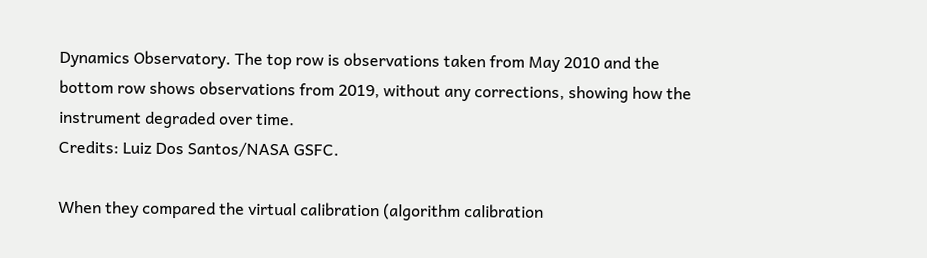Dynamics Observatory. The top row is observations taken from May 2010 and the bottom row shows observations from 2019, without any corrections, showing how the instrument degraded over time.
Credits: Luiz Dos Santos/NASA GSFC.

When they compared the virtual calibration (algorithm calibration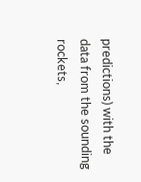predictions) with the data from the sounding rockets,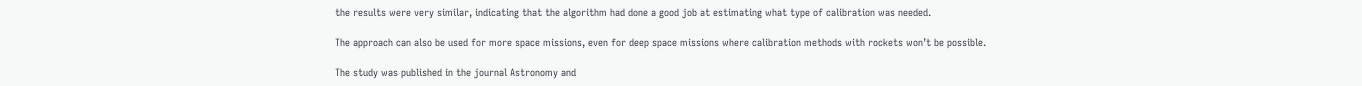the results were very similar, indicating that the algorithm had done a good job at estimating what type of calibration was needed.

The approach can also be used for more space missions, even for deep space missions where calibration methods with rockets won’t be possible.

The study was published in the journal Astronomy and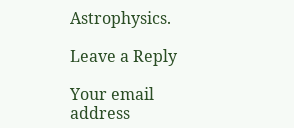Astrophysics.

Leave a Reply

Your email address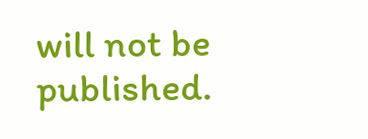will not be published.